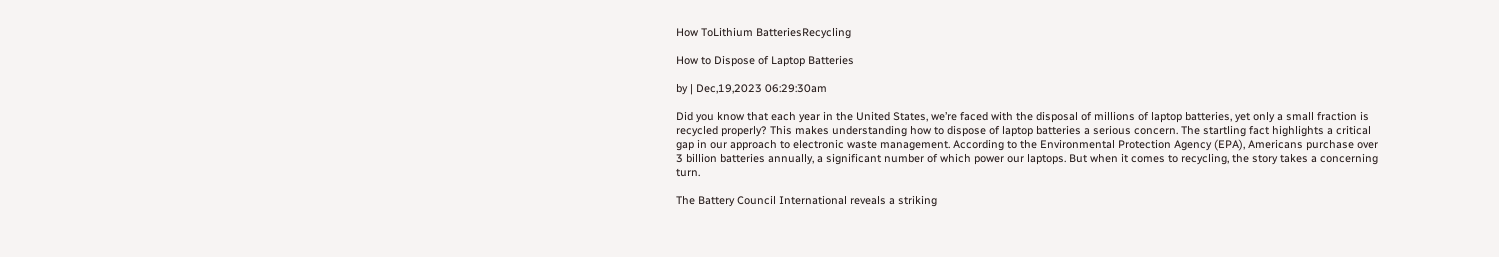How ToLithium BatteriesRecycling

How to Dispose of Laptop Batteries

by | Dec,19,2023 06:29:30am

Did you know that each year in the United States, we’re faced with the disposal of millions of laptop batteries, yet only a small fraction is recycled properly? This makes understanding how to dispose of laptop batteries a serious concern. The startling fact highlights a critical gap in our approach to electronic waste management. According to the Environmental Protection Agency (EPA), Americans purchase over 3 billion batteries annually, a significant number of which power our laptops. But when it comes to recycling, the story takes a concerning turn.

The Battery Council International reveals a striking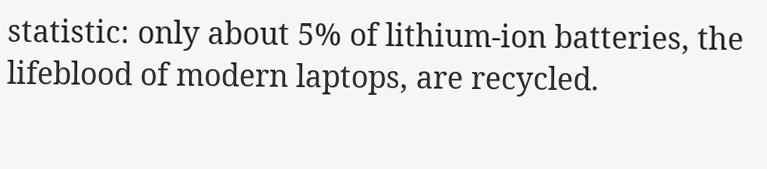statistic: only about 5% of lithium-ion batteries, the lifeblood of modern laptops, are recycled.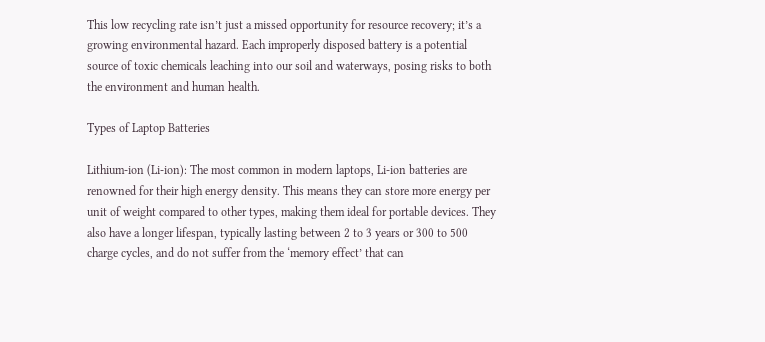This low recycling rate isn’t just a missed opportunity for resource recovery; it’s a growing environmental hazard. Each improperly disposed battery is a potential source of toxic chemicals leaching into our soil and waterways, posing risks to both the environment and human health.

Types of Laptop Batteries

Lithium-ion (Li-ion): The most common in modern laptops, Li-ion batteries are renowned for their high energy density. This means they can store more energy per unit of weight compared to other types, making them ideal for portable devices. They also have a longer lifespan, typically lasting between 2 to 3 years or 300 to 500 charge cycles, and do not suffer from the ‘memory effect’ that can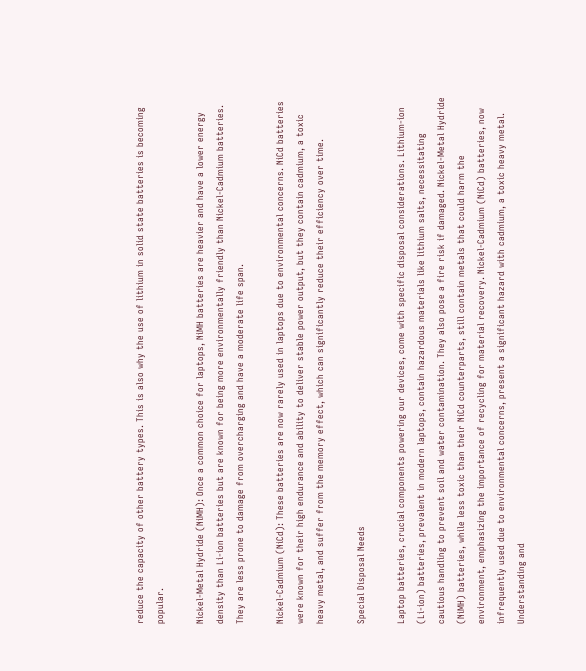reduce the capacity of other battery types. This is also why the use of lithium in solid state batteries is becoming popular.

Nickel-Metal Hydride (NiMH): Once a common choice for laptops, NiMH batteries are heavier and have a lower energy density than Li-ion batteries but are known for being more environmentally friendly than Nickel-Cadmium batteries. They are less prone to damage from overcharging and have a moderate life span.

Nickel-Cadmium (NiCd): These batteries are now rarely used in laptops due to environmental concerns. NiCd batteries were known for their high endurance and ability to deliver stable power output, but they contain cadmium, a toxic heavy metal, and suffer from the memory effect, which can significantly reduce their efficiency over time.

Special Disposal Needs

Laptop batteries, crucial components powering our devices, come with specific disposal considerations. Lithium-ion (Li-ion) batteries, prevalent in modern laptops, contain hazardous materials like lithium salts, necessitating cautious handling to prevent soil and water contamination. They also pose a fire risk if damaged. Nickel-Metal Hydride (NiMH) batteries, while less toxic than their NiCd counterparts, still contain metals that could harm the environment, emphasizing the importance of recycling for material recovery. Nickel-Cadmium (NiCd) batteries, now infrequently used due to environmental concerns, present a significant hazard with cadmium, a toxic heavy metal. Understanding and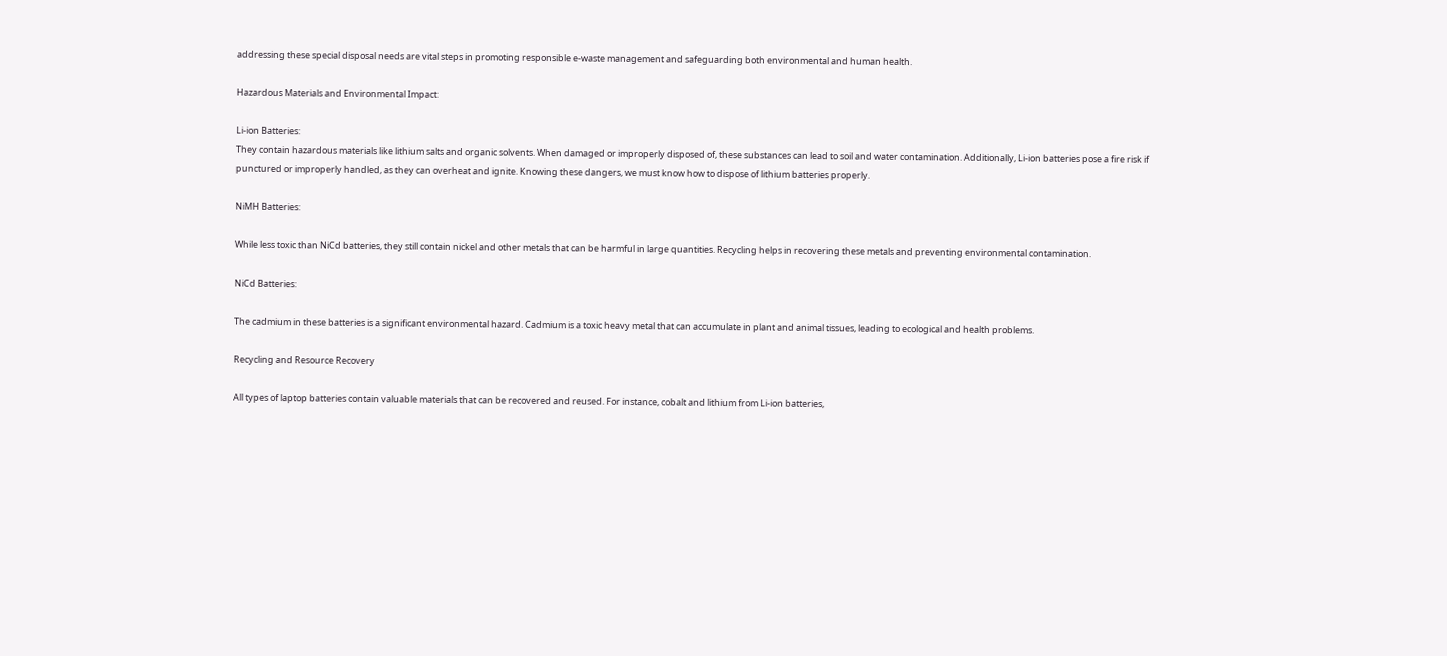addressing these special disposal needs are vital steps in promoting responsible e-waste management and safeguarding both environmental and human health.

Hazardous Materials and Environmental Impact:

Li-ion Batteries:
They contain hazardous materials like lithium salts and organic solvents. When damaged or improperly disposed of, these substances can lead to soil and water contamination. Additionally, Li-ion batteries pose a fire risk if punctured or improperly handled, as they can overheat and ignite. Knowing these dangers, we must know how to dispose of lithium batteries properly.

NiMH Batteries:

While less toxic than NiCd batteries, they still contain nickel and other metals that can be harmful in large quantities. Recycling helps in recovering these metals and preventing environmental contamination.

NiCd Batteries:

The cadmium in these batteries is a significant environmental hazard. Cadmium is a toxic heavy metal that can accumulate in plant and animal tissues, leading to ecological and health problems.

Recycling and Resource Recovery

All types of laptop batteries contain valuable materials that can be recovered and reused. For instance, cobalt and lithium from Li-ion batteries,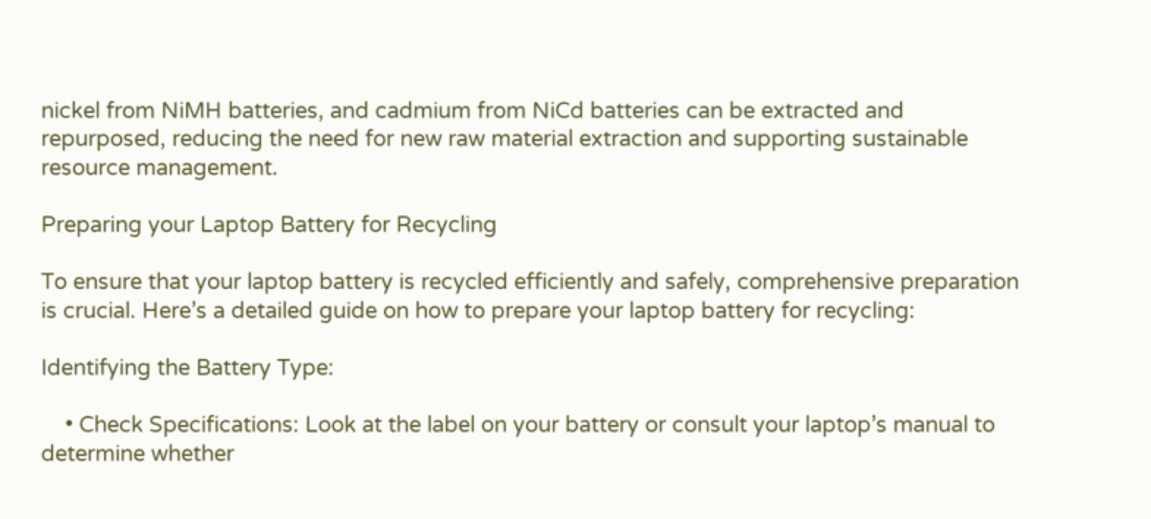nickel from NiMH batteries, and cadmium from NiCd batteries can be extracted and repurposed, reducing the need for new raw material extraction and supporting sustainable resource management.

Preparing your Laptop Battery for Recycling

To ensure that your laptop battery is recycled efficiently and safely, comprehensive preparation is crucial. Here’s a detailed guide on how to prepare your laptop battery for recycling:

Identifying the Battery Type:

    • Check Specifications: Look at the label on your battery or consult your laptop’s manual to determine whether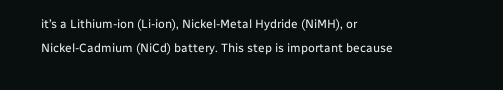it’s a Lithium-ion (Li-ion), Nickel-Metal Hydride (NiMH), or Nickel-Cadmium (NiCd) battery. This step is important because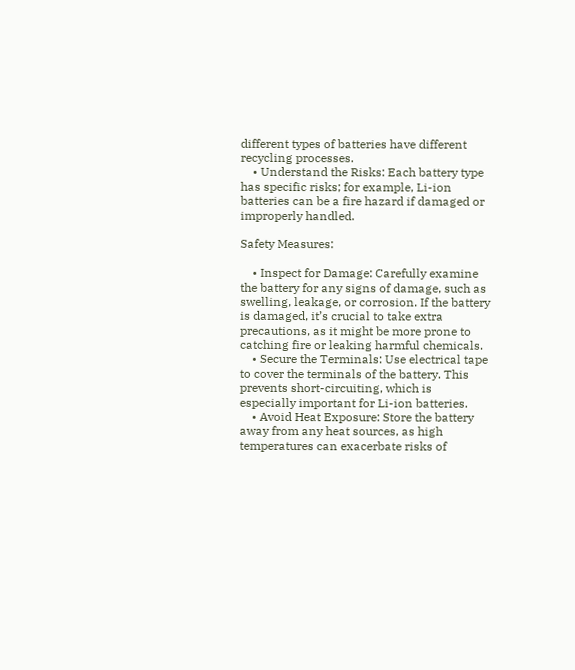different types of batteries have different recycling processes.
    • Understand the Risks: Each battery type has specific risks; for example, Li-ion batteries can be a fire hazard if damaged or improperly handled.

Safety Measures:

    • Inspect for Damage: Carefully examine the battery for any signs of damage, such as swelling, leakage, or corrosion. If the battery is damaged, it’s crucial to take extra precautions, as it might be more prone to catching fire or leaking harmful chemicals.
    • Secure the Terminals: Use electrical tape to cover the terminals of the battery. This prevents short-circuiting, which is especially important for Li-ion batteries.
    • Avoid Heat Exposure: Store the battery away from any heat sources, as high temperatures can exacerbate risks of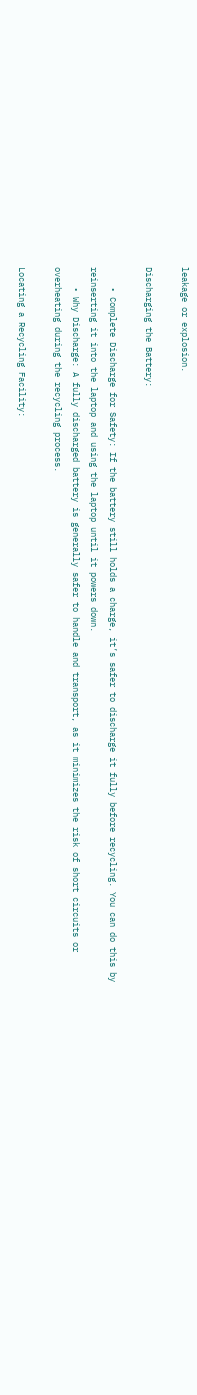leakage or explosion.

Discharging the Battery:

    • Complete Discharge for Safety: If the battery still holds a charge, it’s safer to discharge it fully before recycling. You can do this by reinserting it into the laptop and using the laptop until it powers down.
    • Why Discharge: A fully discharged battery is generally safer to handle and transport, as it minimizes the risk of short circuits or overheating during the recycling process.

Locating a Recycling Facility: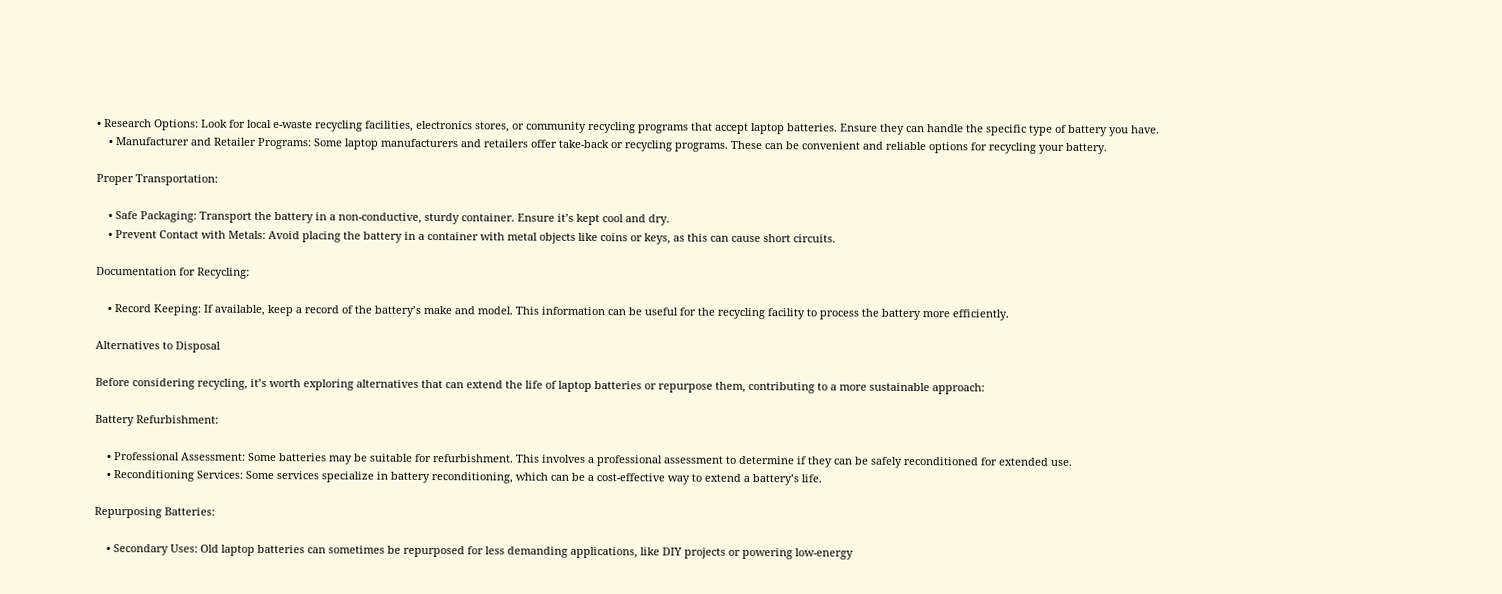• Research Options: Look for local e-waste recycling facilities, electronics stores, or community recycling programs that accept laptop batteries. Ensure they can handle the specific type of battery you have.
    • Manufacturer and Retailer Programs: Some laptop manufacturers and retailers offer take-back or recycling programs. These can be convenient and reliable options for recycling your battery.

Proper Transportation:

    • Safe Packaging: Transport the battery in a non-conductive, sturdy container. Ensure it’s kept cool and dry.
    • Prevent Contact with Metals: Avoid placing the battery in a container with metal objects like coins or keys, as this can cause short circuits.

Documentation for Recycling:

    • Record Keeping: If available, keep a record of the battery’s make and model. This information can be useful for the recycling facility to process the battery more efficiently.

Alternatives to Disposal

Before considering recycling, it’s worth exploring alternatives that can extend the life of laptop batteries or repurpose them, contributing to a more sustainable approach:

Battery Refurbishment:

    • Professional Assessment: Some batteries may be suitable for refurbishment. This involves a professional assessment to determine if they can be safely reconditioned for extended use.
    • Reconditioning Services: Some services specialize in battery reconditioning, which can be a cost-effective way to extend a battery’s life.

Repurposing Batteries:

    • Secondary Uses: Old laptop batteries can sometimes be repurposed for less demanding applications, like DIY projects or powering low-energy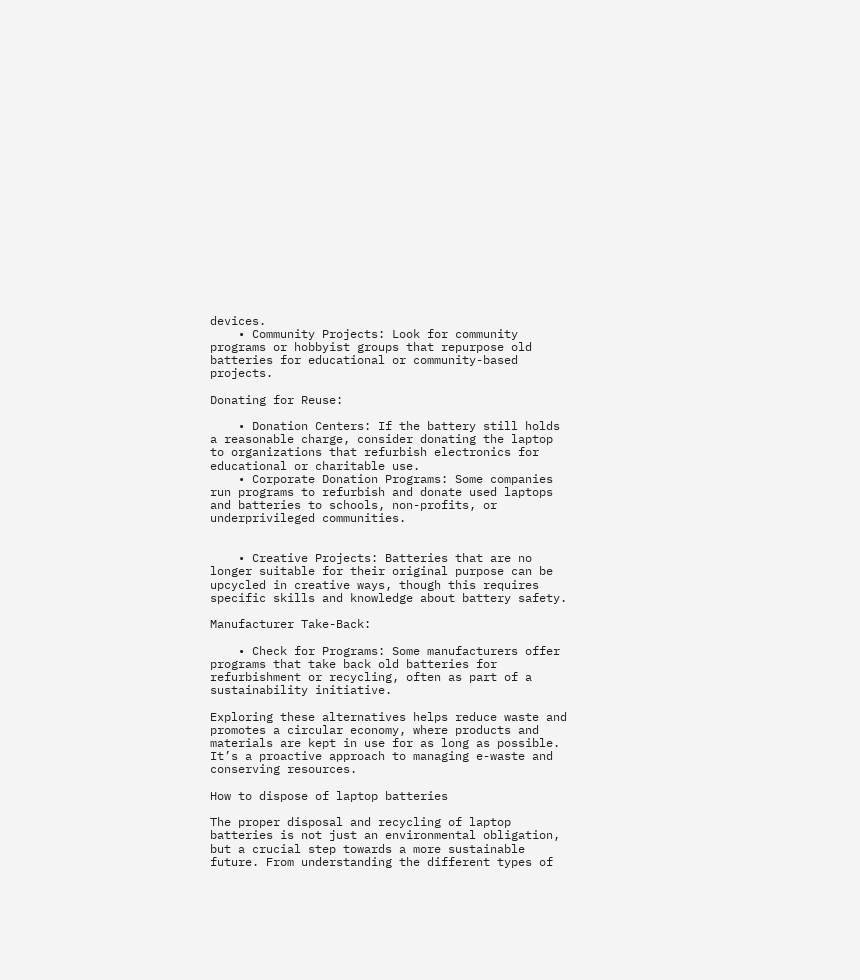devices.
    • Community Projects: Look for community programs or hobbyist groups that repurpose old batteries for educational or community-based projects.

Donating for Reuse:

    • Donation Centers: If the battery still holds a reasonable charge, consider donating the laptop to organizations that refurbish electronics for educational or charitable use.
    • Corporate Donation Programs: Some companies run programs to refurbish and donate used laptops and batteries to schools, non-profits, or underprivileged communities.


    • Creative Projects: Batteries that are no longer suitable for their original purpose can be upcycled in creative ways, though this requires specific skills and knowledge about battery safety.

Manufacturer Take-Back:

    • Check for Programs: Some manufacturers offer programs that take back old batteries for refurbishment or recycling, often as part of a sustainability initiative.

Exploring these alternatives helps reduce waste and promotes a circular economy, where products and materials are kept in use for as long as possible. It’s a proactive approach to managing e-waste and conserving resources.

How to dispose of laptop batteries

The proper disposal and recycling of laptop batteries is not just an environmental obligation, but a crucial step towards a more sustainable future. From understanding the different types of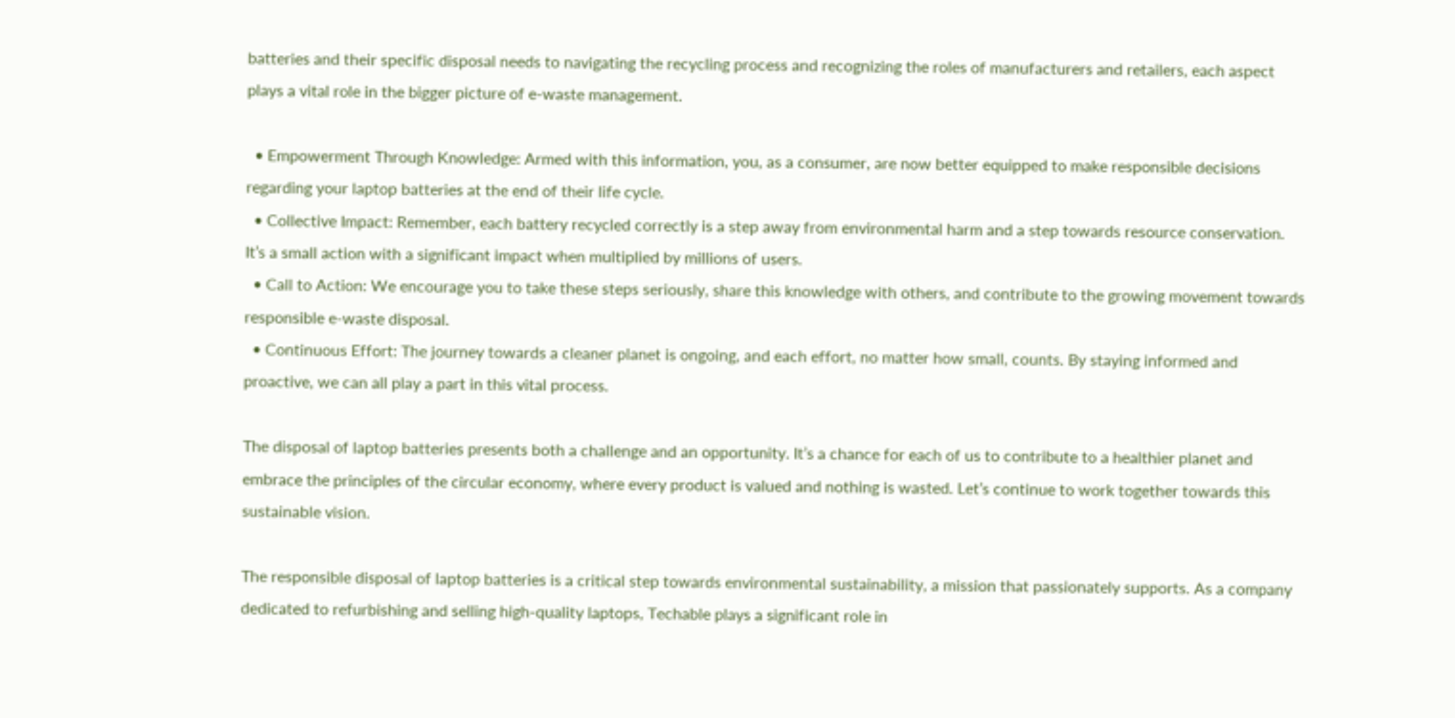batteries and their specific disposal needs to navigating the recycling process and recognizing the roles of manufacturers and retailers, each aspect plays a vital role in the bigger picture of e-waste management.

  • Empowerment Through Knowledge: Armed with this information, you, as a consumer, are now better equipped to make responsible decisions regarding your laptop batteries at the end of their life cycle.
  • Collective Impact: Remember, each battery recycled correctly is a step away from environmental harm and a step towards resource conservation. It’s a small action with a significant impact when multiplied by millions of users.
  • Call to Action: We encourage you to take these steps seriously, share this knowledge with others, and contribute to the growing movement towards responsible e-waste disposal.
  • Continuous Effort: The journey towards a cleaner planet is ongoing, and each effort, no matter how small, counts. By staying informed and proactive, we can all play a part in this vital process.

The disposal of laptop batteries presents both a challenge and an opportunity. It’s a chance for each of us to contribute to a healthier planet and embrace the principles of the circular economy, where every product is valued and nothing is wasted. Let’s continue to work together towards this sustainable vision.

The responsible disposal of laptop batteries is a critical step towards environmental sustainability, a mission that passionately supports. As a company dedicated to refurbishing and selling high-quality laptops, Techable plays a significant role in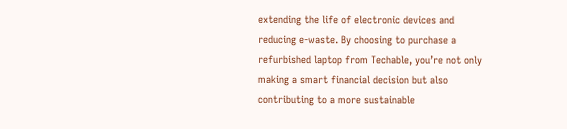extending the life of electronic devices and reducing e-waste. By choosing to purchase a refurbished laptop from Techable, you’re not only making a smart financial decision but also contributing to a more sustainable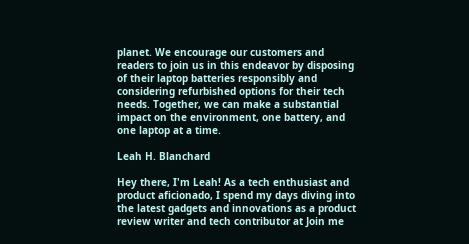planet. We encourage our customers and readers to join us in this endeavor by disposing of their laptop batteries responsibly and considering refurbished options for their tech needs. Together, we can make a substantial impact on the environment, one battery, and one laptop at a time.

Leah H. Blanchard

Hey there, I'm Leah! As a tech enthusiast and product aficionado, I spend my days diving into the latest gadgets and innovations as a product review writer and tech contributor at Join me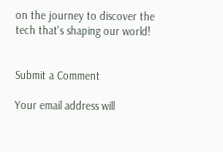on the journey to discover the tech that's shaping our world!


Submit a Comment

Your email address will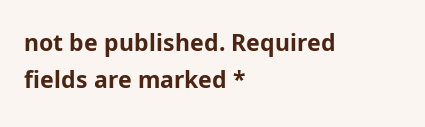not be published. Required fields are marked *